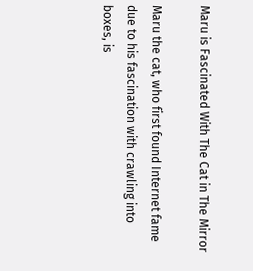Maru is Fascinated With The Cat in The Mirror

Maru the cat, who first found Internet fame due to his fascination with crawling into boxes, is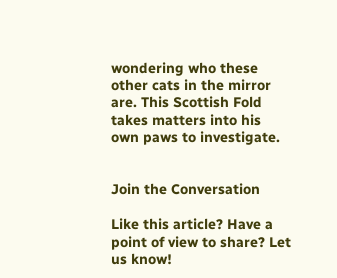wondering who these other cats in the mirror are. This Scottish Fold takes matters into his own paws to investigate.


Join the Conversation

Like this article? Have a point of view to share? Let us know!